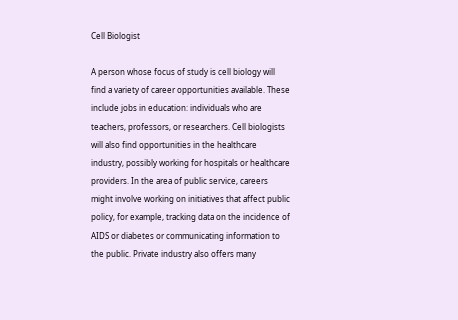Cell Biologist

A person whose focus of study is cell biology will find a variety of career opportunities available. These include jobs in education: individuals who are teachers, professors, or researchers. Cell biologists will also find opportunities in the healthcare industry, possibly working for hospitals or healthcare providers. In the area of public service, careers might involve working on initiatives that affect public policy, for example, tracking data on the incidence of AIDS or diabetes or communicating information to the public. Private industry also offers many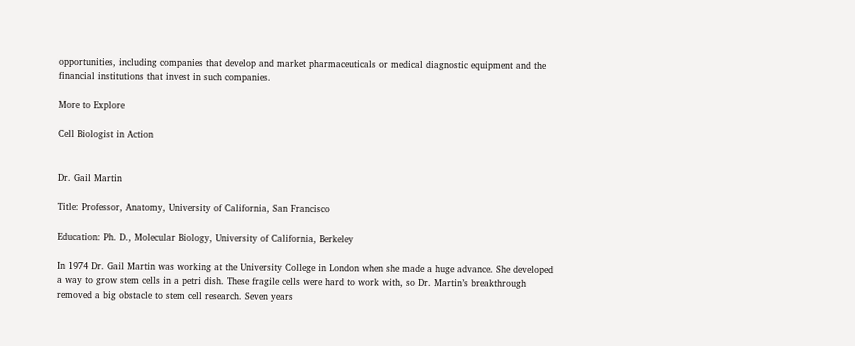opportunities, including companies that develop and market pharmaceuticals or medical diagnostic equipment and the financial institutions that invest in such companies.

More to Explore

Cell Biologist in Action


Dr. Gail Martin

Title: Professor, Anatomy, University of California, San Francisco

Education: Ph. D., Molecular Biology, University of California, Berkeley

In 1974 Dr. Gail Martin was working at the University College in London when she made a huge advance. She developed a way to grow stem cells in a petri dish. These fragile cells were hard to work with, so Dr. Martin’s breakthrough removed a big obstacle to stem cell research. Seven years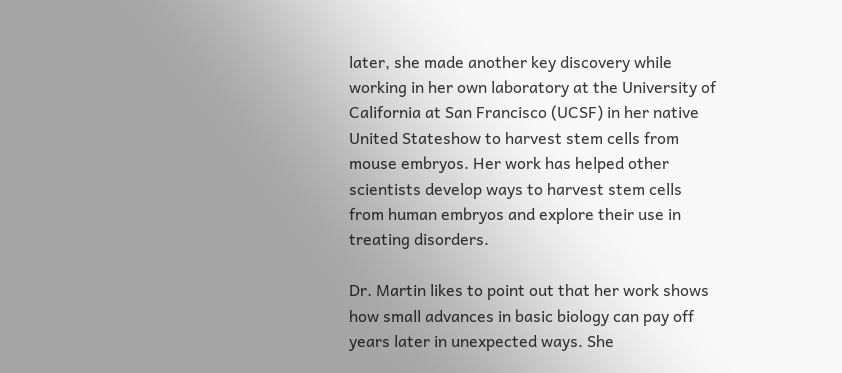later, she made another key discovery while working in her own laboratory at the University of California at San Francisco (UCSF) in her native United Stateshow to harvest stem cells from mouse embryos. Her work has helped other scientists develop ways to harvest stem cells from human embryos and explore their use in treating disorders.

Dr. Martin likes to point out that her work shows how small advances in basic biology can pay off years later in unexpected ways. She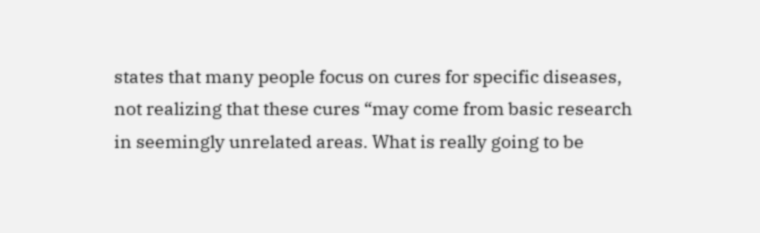states that many people focus on cures for specific diseases, not realizing that these cures “may come from basic research in seemingly unrelated areas. What is really going to be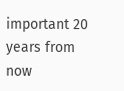important 20 years from now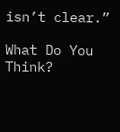isn’t clear.”

What Do You Think?